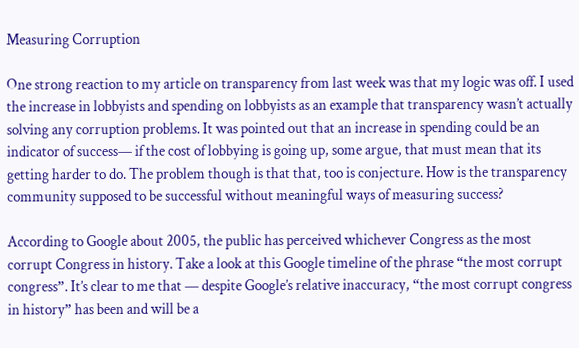Measuring Corruption

One strong reaction to my article on transparency from last week was that my logic was off. I used the increase in lobbyists and spending on lobbyists as an example that transparency wasn’t actually solving any corruption problems. It was pointed out that an increase in spending could be an indicator of success— if the cost of lobbying is going up, some argue, that must mean that its getting harder to do. The problem though is that that, too is conjecture. How is the transparency community supposed to be successful without meaningful ways of measuring success?

According to Google about 2005, the public has perceived whichever Congress as the most corrupt Congress in history. Take a look at this Google timeline of the phrase “the most corrupt congress”. It’s clear to me that — despite Google’s relative inaccuracy, “the most corrupt congress in history” has been and will be a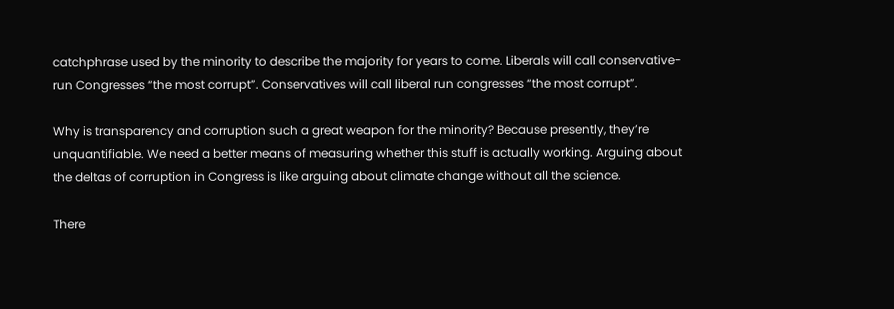catchphrase used by the minority to describe the majority for years to come. Liberals will call conservative-run Congresses “the most corrupt”. Conservatives will call liberal run congresses “the most corrupt”.

Why is transparency and corruption such a great weapon for the minority? Because presently, they’re unquantifiable. We need a better means of measuring whether this stuff is actually working. Arguing about the deltas of corruption in Congress is like arguing about climate change without all the science.

There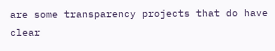are some transparency projects that do have clear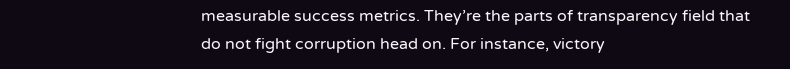measurable success metrics. They’re the parts of transparency field that do not fight corruption head on. For instance, victory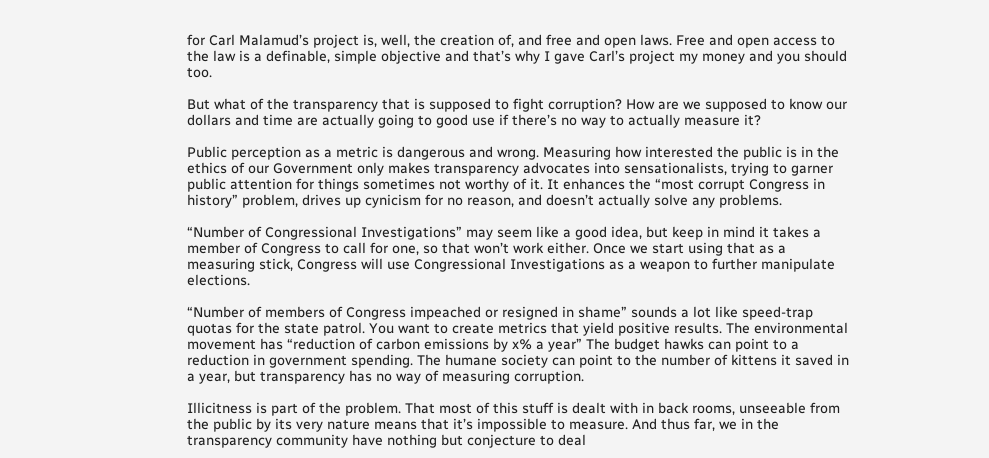for Carl Malamud’s project is, well, the creation of, and free and open laws. Free and open access to the law is a definable, simple objective and that’s why I gave Carl’s project my money and you should too.

But what of the transparency that is supposed to fight corruption? How are we supposed to know our dollars and time are actually going to good use if there’s no way to actually measure it?

Public perception as a metric is dangerous and wrong. Measuring how interested the public is in the ethics of our Government only makes transparency advocates into sensationalists, trying to garner public attention for things sometimes not worthy of it. It enhances the “most corrupt Congress in history” problem, drives up cynicism for no reason, and doesn’t actually solve any problems.

“Number of Congressional Investigations” may seem like a good idea, but keep in mind it takes a member of Congress to call for one, so that won’t work either. Once we start using that as a measuring stick, Congress will use Congressional Investigations as a weapon to further manipulate elections.

“Number of members of Congress impeached or resigned in shame” sounds a lot like speed-trap quotas for the state patrol. You want to create metrics that yield positive results. The environmental movement has “reduction of carbon emissions by x% a year” The budget hawks can point to a reduction in government spending. The humane society can point to the number of kittens it saved in a year, but transparency has no way of measuring corruption.

Illicitness is part of the problem. That most of this stuff is dealt with in back rooms, unseeable from the public by its very nature means that it’s impossible to measure. And thus far, we in the transparency community have nothing but conjecture to deal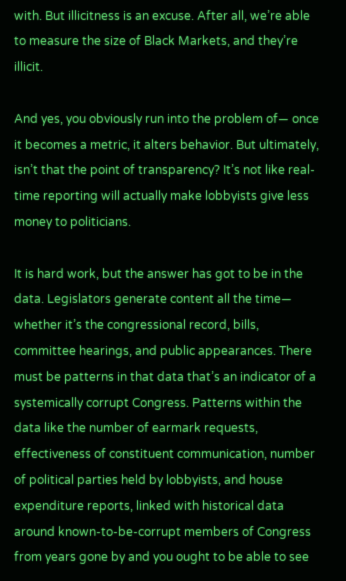with. But illicitness is an excuse. After all, we’re able to measure the size of Black Markets, and they’re illicit.

And yes, you obviously run into the problem of— once it becomes a metric, it alters behavior. But ultimately, isn’t that the point of transparency? It’s not like real-time reporting will actually make lobbyists give less money to politicians.

It is hard work, but the answer has got to be in the data. Legislators generate content all the time— whether it’s the congressional record, bills, committee hearings, and public appearances. There must be patterns in that data that’s an indicator of a systemically corrupt Congress. Patterns within the data like the number of earmark requests, effectiveness of constituent communication, number of political parties held by lobbyists, and house expenditure reports, linked with historical data around known-to-be-corrupt members of Congress from years gone by and you ought to be able to see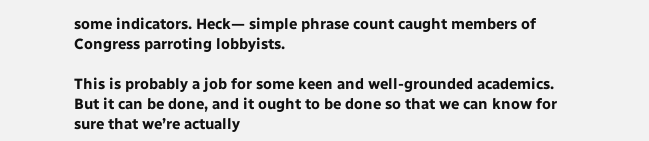some indicators. Heck— simple phrase count caught members of Congress parroting lobbyists.

This is probably a job for some keen and well-grounded academics. But it can be done, and it ought to be done so that we can know for sure that we’re actually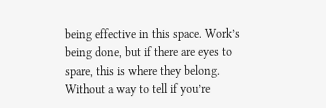being effective in this space. Work’s being done, but if there are eyes to spare, this is where they belong. Without a way to tell if you’re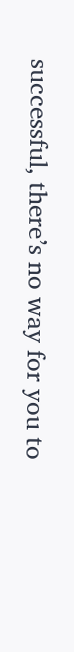successful, there’s no way for you to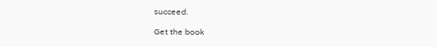succeed.

Get the book